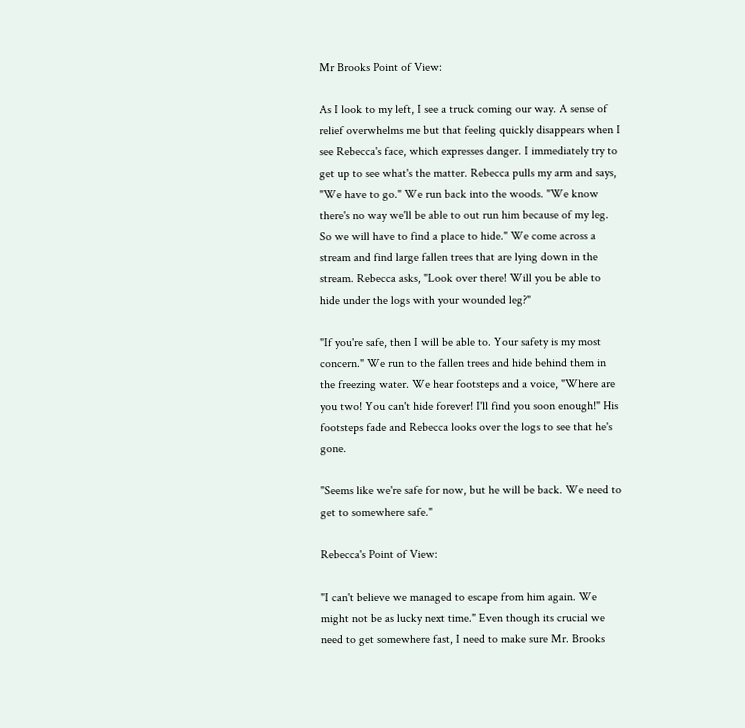Mr Brooks Point of View:

As I look to my left, I see a truck coming our way. A sense of relief overwhelms me but that feeling quickly disappears when I see Rebecca's face, which expresses danger. I immediately try to get up to see what's the matter. Rebecca pulls my arm and says, "We have to go." We run back into the woods. "We know there's no way we'll be able to out run him because of my leg. So we will have to find a place to hide." We come across a stream and find large fallen trees that are lying down in the stream. Rebecca asks, "Look over there! Will you be able to hide under the logs with your wounded leg?"

"If you're safe, then I will be able to. Your safety is my most concern." We run to the fallen trees and hide behind them in the freezing water. We hear footsteps and a voice, "Where are you two! You can't hide forever! I'll find you soon enough!" His footsteps fade and Rebecca looks over the logs to see that he's gone.

"Seems like we're safe for now, but he will be back. We need to get to somewhere safe."

Rebecca's Point of View:

"I can't believe we managed to escape from him again. We might not be as lucky next time." Even though its crucial we need to get somewhere fast, I need to make sure Mr. Brooks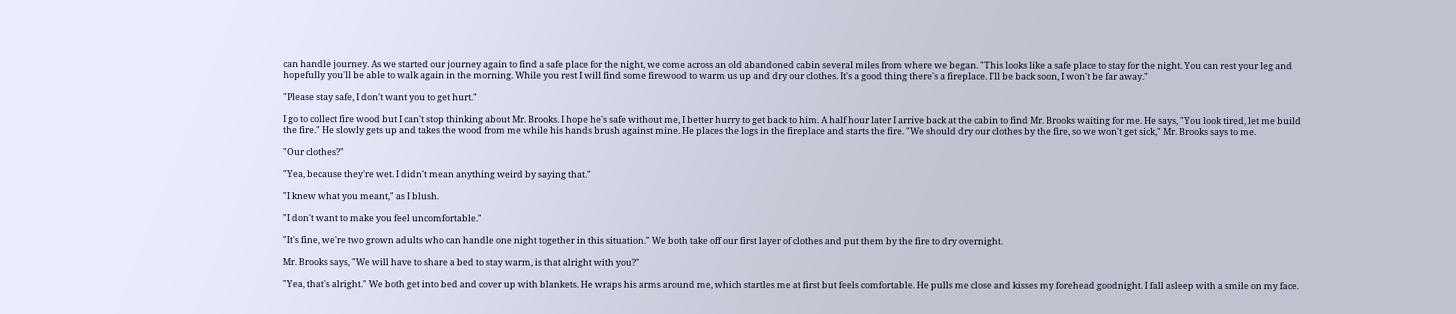can handle journey. As we started our journey again to find a safe place for the night, we come across an old abandoned cabin several miles from where we began. "This looks like a safe place to stay for the night. You can rest your leg and hopefully you'll be able to walk again in the morning. While you rest I will find some firewood to warm us up and dry our clothes. It's a good thing there's a fireplace. I'll be back soon, I won't be far away."

"Please stay safe, I don't want you to get hurt."

I go to collect fire wood but I can't stop thinking about Mr. Brooks. I hope he's safe without me, I better hurry to get back to him. A half hour later I arrive back at the cabin to find Mr. Brooks waiting for me. He says, "You look tired, let me build the fire." He slowly gets up and takes the wood from me while his hands brush against mine. He places the logs in the fireplace and starts the fire. "We should dry our clothes by the fire, so we won't get sick," Mr. Brooks says to me.

"Our clothes?"

"Yea, because they're wet. I didn't mean anything weird by saying that."

"I knew what you meant," as I blush.

"I don't want to make you feel uncomfortable."

"It's fine, we're two grown adults who can handle one night together in this situation." We both take off our first layer of clothes and put them by the fire to dry overnight.

Mr. Brooks says, "We will have to share a bed to stay warm, is that alright with you?"

"Yea, that's alright." We both get into bed and cover up with blankets. He wraps his arms around me, which startles me at first but feels comfortable. He pulls me close and kisses my forehead goodnight. I fall asleep with a smile on my face.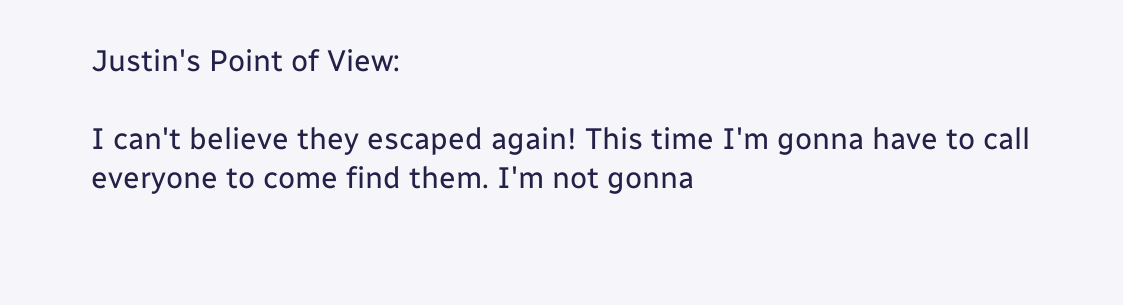Justin's Point of View:

I can't believe they escaped again! This time I'm gonna have to call everyone to come find them. I'm not gonna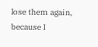lose them again, because I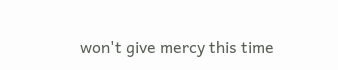won't give mercy this time